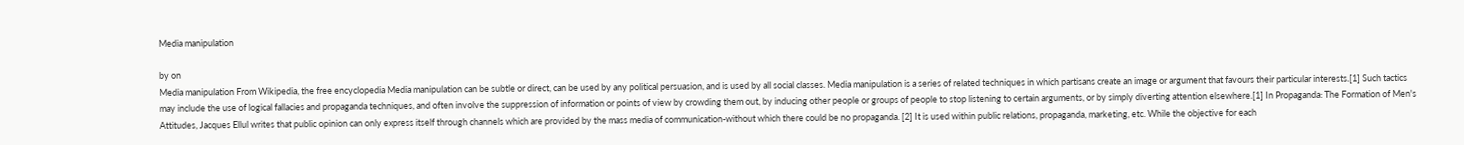Media manipulation

by on
Media manipulation From Wikipedia, the free encyclopedia Media manipulation can be subtle or direct, can be used by any political persuasion, and is used by all social classes. Media manipulation is a series of related techniques in which partisans create an image or argument that favours their particular interests.[1] Such tactics may include the use of logical fallacies and propaganda techniques, and often involve the suppression of information or points of view by crowding them out, by inducing other people or groups of people to stop listening to certain arguments, or by simply diverting attention elsewhere.[1] In Propaganda: The Formation of Men's Attitudes, Jacques Ellul writes that public opinion can only express itself through channels which are provided by the mass media of communication-without which there could be no propaganda. [2] It is used within public relations, propaganda, marketing, etc. While the objective for each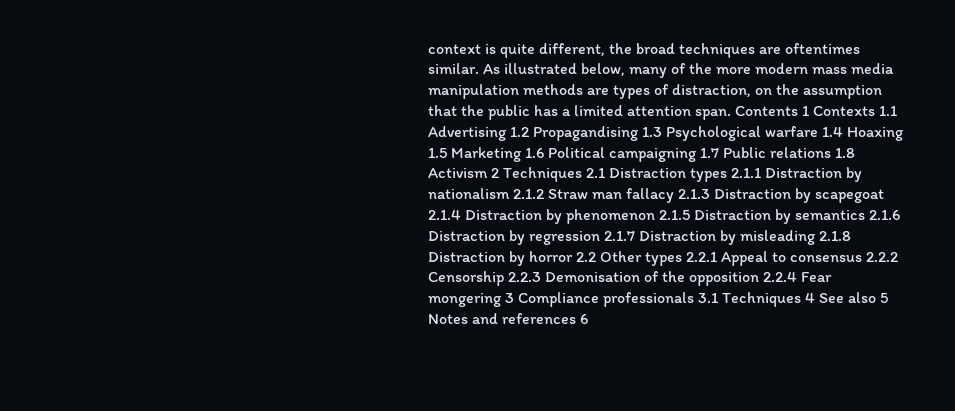context is quite different, the broad techniques are oftentimes similar. As illustrated below, many of the more modern mass media manipulation methods are types of distraction, on the assumption that the public has a limited attention span. Contents 1 Contexts 1.1 Advertising 1.2 Propagandising 1.3 Psychological warfare 1.4 Hoaxing 1.5 Marketing 1.6 Political campaigning 1.7 Public relations 1.8 Activism 2 Techniques 2.1 Distraction types 2.1.1 Distraction by nationalism 2.1.2 Straw man fallacy 2.1.3 Distraction by scapegoat 2.1.4 Distraction by phenomenon 2.1.5 Distraction by semantics 2.1.6 Distraction by regression 2.1.7 Distraction by misleading 2.1.8 Distraction by horror 2.2 Other types 2.2.1 Appeal to consensus 2.2.2 Censorship 2.2.3 Demonisation of the opposition 2.2.4 Fear mongering 3 Compliance professionals 3.1 Techniques 4 See also 5 Notes and references 6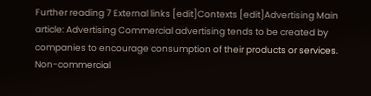Further reading 7 External links [edit]Contexts [edit]Advertising Main article: Advertising Commercial advertising tends to be created by companies to encourage consumption of their products or services. Non-commercial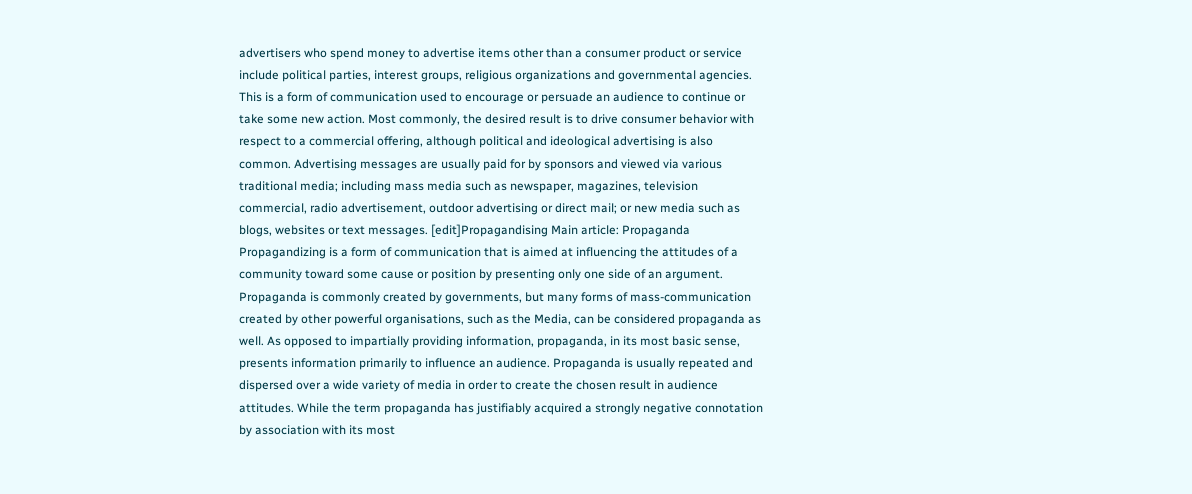advertisers who spend money to advertise items other than a consumer product or service include political parties, interest groups, religious organizations and governmental agencies. This is a form of communication used to encourage or persuade an audience to continue or take some new action. Most commonly, the desired result is to drive consumer behavior with respect to a commercial offering, although political and ideological advertising is also common. Advertising messages are usually paid for by sponsors and viewed via various traditional media; including mass media such as newspaper, magazines, television commercial, radio advertisement, outdoor advertising or direct mail; or new media such as blogs, websites or text messages. [edit]Propagandising Main article: Propaganda Propagandizing is a form of communication that is aimed at influencing the attitudes of a community toward some cause or position by presenting only one side of an argument. Propaganda is commonly created by governments, but many forms of mass-communication created by other powerful organisations, such as the Media, can be considered propaganda as well. As opposed to impartially providing information, propaganda, in its most basic sense, presents information primarily to influence an audience. Propaganda is usually repeated and dispersed over a wide variety of media in order to create the chosen result in audience attitudes. While the term propaganda has justifiably acquired a strongly negative connotation by association with its most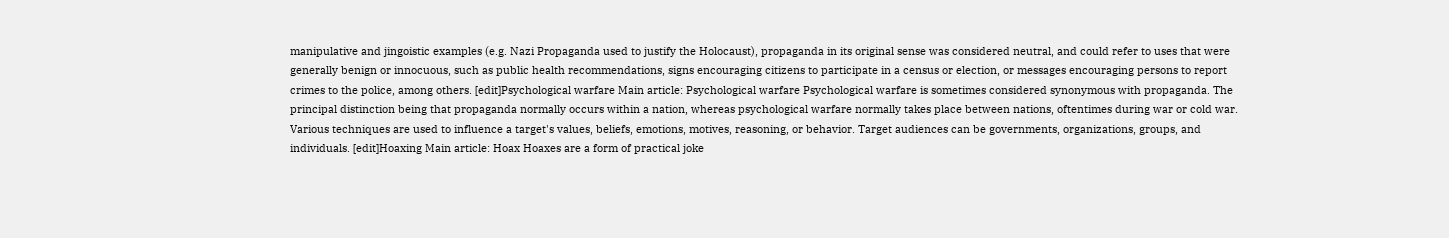manipulative and jingoistic examples (e.g. Nazi Propaganda used to justify the Holocaust), propaganda in its original sense was considered neutral, and could refer to uses that were generally benign or innocuous, such as public health recommendations, signs encouraging citizens to participate in a census or election, or messages encouraging persons to report crimes to the police, among others. [edit]Psychological warfare Main article: Psychological warfare Psychological warfare is sometimes considered synonymous with propaganda. The principal distinction being that propaganda normally occurs within a nation, whereas psychological warfare normally takes place between nations, oftentimes during war or cold war. Various techniques are used to influence a target's values, beliefs, emotions, motives, reasoning, or behavior. Target audiences can be governments, organizations, groups, and individuals. [edit]Hoaxing Main article: Hoax Hoaxes are a form of practical joke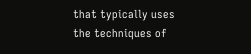that typically uses the techniques of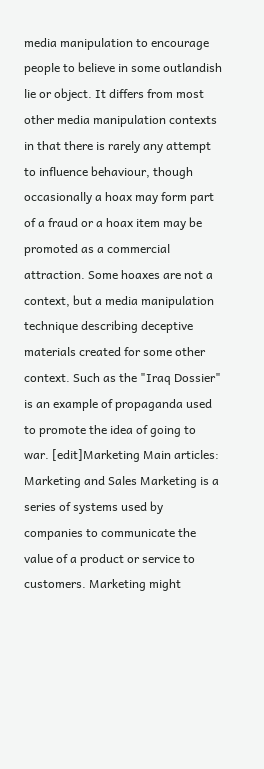media manipulation to encourage people to believe in some outlandish lie or object. It differs from most other media manipulation contexts in that there is rarely any attempt to influence behaviour, though occasionally a hoax may form part of a fraud or a hoax item may be promoted as a commercial attraction. Some hoaxes are not a context, but a media manipulation technique describing deceptive materials created for some other context. Such as the "Iraq Dossier" is an example of propaganda used to promote the idea of going to war. [edit]Marketing Main articles: Marketing and Sales Marketing is a series of systems used by companies to communicate the value of a product or service to customers. Marketing might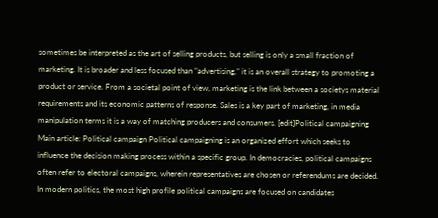sometimes be interpreted as the art of selling products, but selling is only a small fraction of marketing. It is broader and less focused than "advertising," it is an overall strategy to promoting a product or service. From a societal point of view, marketing is the link between a societys material requirements and its economic patterns of response. Sales is a key part of marketing, in media manipulation terms it is a way of matching producers and consumers. [edit]Political campaigning Main article: Political campaign Political campaigning is an organized effort which seeks to influence the decision making process within a specific group. In democracies, political campaigns often refer to electoral campaigns, wherein representatives are chosen or referendums are decided. In modern politics, the most high profile political campaigns are focused on candidates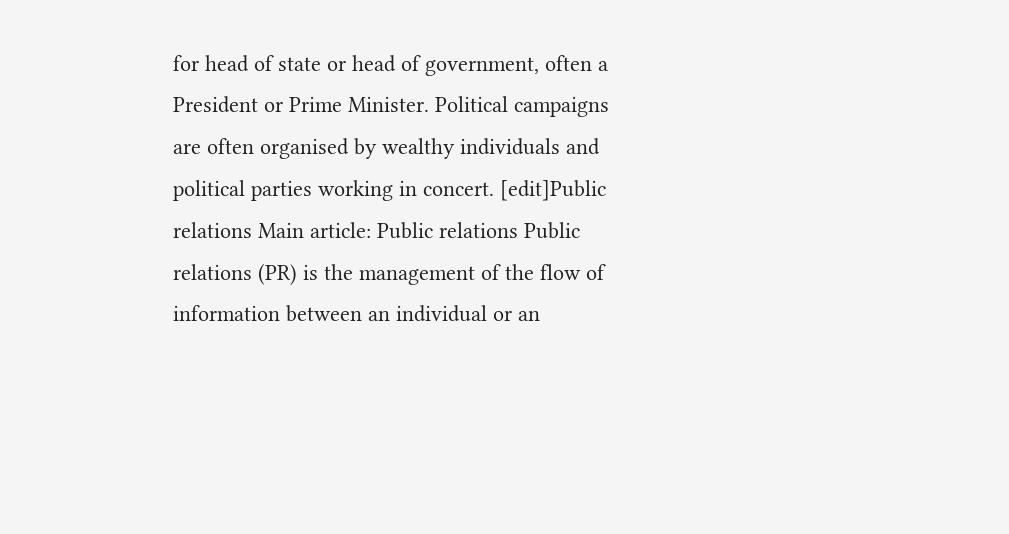for head of state or head of government, often a President or Prime Minister. Political campaigns are often organised by wealthy individuals and political parties working in concert. [edit]Public relations Main article: Public relations Public relations (PR) is the management of the flow of information between an individual or an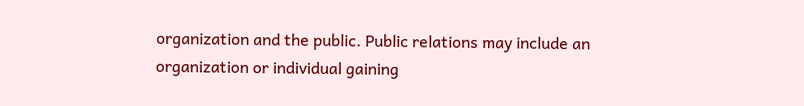organization and the public. Public relations may include an organization or individual gaining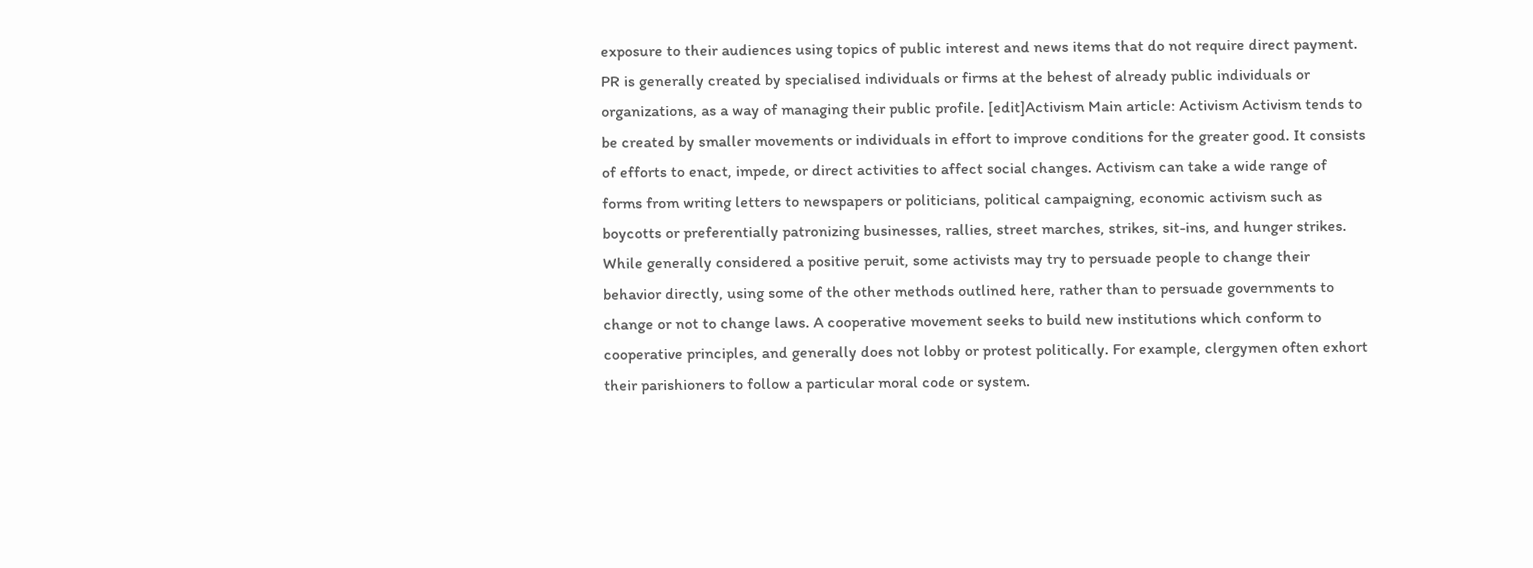exposure to their audiences using topics of public interest and news items that do not require direct payment. PR is generally created by specialised individuals or firms at the behest of already public individuals or organizations, as a way of managing their public profile. [edit]Activism Main article: Activism Activism tends to be created by smaller movements or individuals in effort to improve conditions for the greater good. It consists of efforts to enact, impede, or direct activities to affect social changes. Activism can take a wide range of forms from writing letters to newspapers or politicians, political campaigning, economic activism such as boycotts or preferentially patronizing businesses, rallies, street marches, strikes, sit-ins, and hunger strikes. While generally considered a positive peruit, some activists may try to persuade people to change their behavior directly, using some of the other methods outlined here, rather than to persuade governments to change or not to change laws. A cooperative movement seeks to build new institutions which conform to cooperative principles, and generally does not lobby or protest politically. For example, clergymen often exhort their parishioners to follow a particular moral code or system.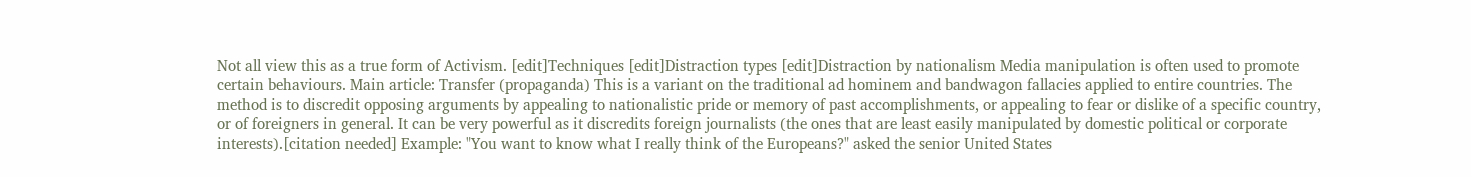Not all view this as a true form of Activism. [edit]Techniques [edit]Distraction types [edit]Distraction by nationalism Media manipulation is often used to promote certain behaviours. Main article: Transfer (propaganda) This is a variant on the traditional ad hominem and bandwagon fallacies applied to entire countries. The method is to discredit opposing arguments by appealing to nationalistic pride or memory of past accomplishments, or appealing to fear or dislike of a specific country, or of foreigners in general. It can be very powerful as it discredits foreign journalists (the ones that are least easily manipulated by domestic political or corporate interests).[citation needed] Example: "You want to know what I really think of the Europeans?" asked the senior United States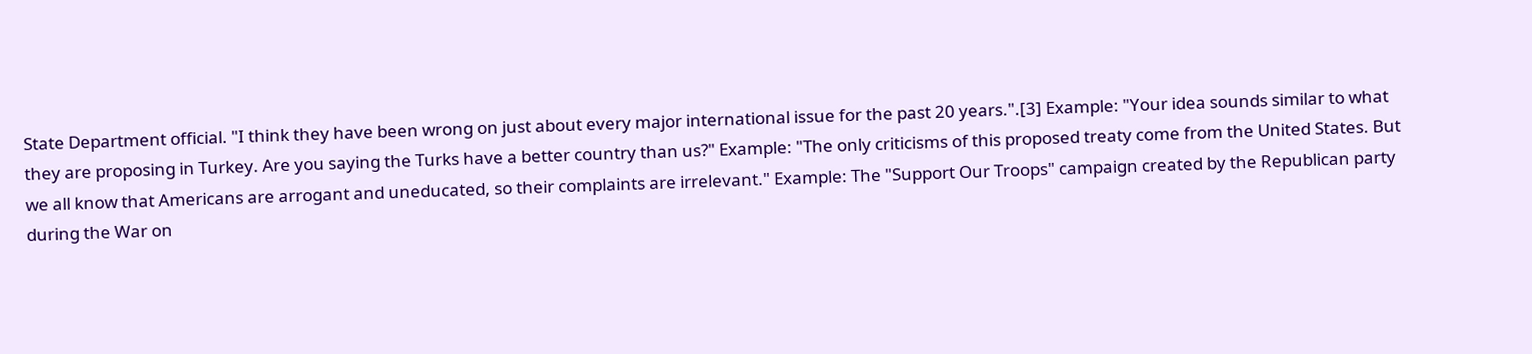State Department official. "I think they have been wrong on just about every major international issue for the past 20 years.".[3] Example: "Your idea sounds similar to what they are proposing in Turkey. Are you saying the Turks have a better country than us?" Example: "The only criticisms of this proposed treaty come from the United States. But we all know that Americans are arrogant and uneducated, so their complaints are irrelevant." Example: The "Support Our Troops" campaign created by the Republican party during the War on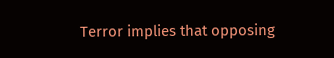Terror implies that opposing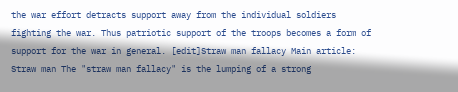the war effort detracts support away from the individual soldiers fighting the war. Thus patriotic support of the troops becomes a form of support for the war in general. [edit]Straw man fallacy Main article: Straw man The "straw man fallacy" is the lumping of a strong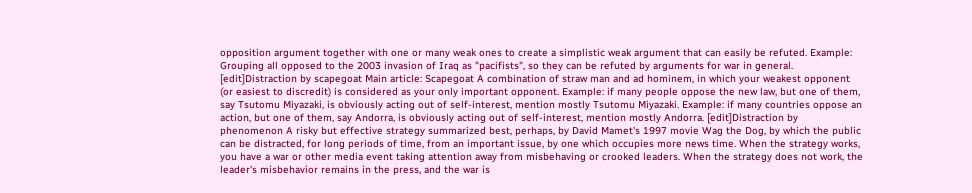opposition argument together with one or many weak ones to create a simplistic weak argument that can easily be refuted. Example: Grouping all opposed to the 2003 invasion of Iraq as "pacifists", so they can be refuted by arguments for war in general. [edit]Distraction by scapegoat Main article: Scapegoat A combination of straw man and ad hominem, in which your weakest opponent (or easiest to discredit) is considered as your only important opponent. Example: if many people oppose the new law, but one of them, say Tsutomu Miyazaki, is obviously acting out of self-interest, mention mostly Tsutomu Miyazaki. Example: if many countries oppose an action, but one of them, say Andorra, is obviously acting out of self-interest, mention mostly Andorra. [edit]Distraction by phenomenon A risky but effective strategy summarized best, perhaps, by David Mamet's 1997 movie Wag the Dog, by which the public can be distracted, for long periods of time, from an important issue, by one which occupies more news time. When the strategy works, you have a war or other media event taking attention away from misbehaving or crooked leaders. When the strategy does not work, the leader's misbehavior remains in the press, and the war is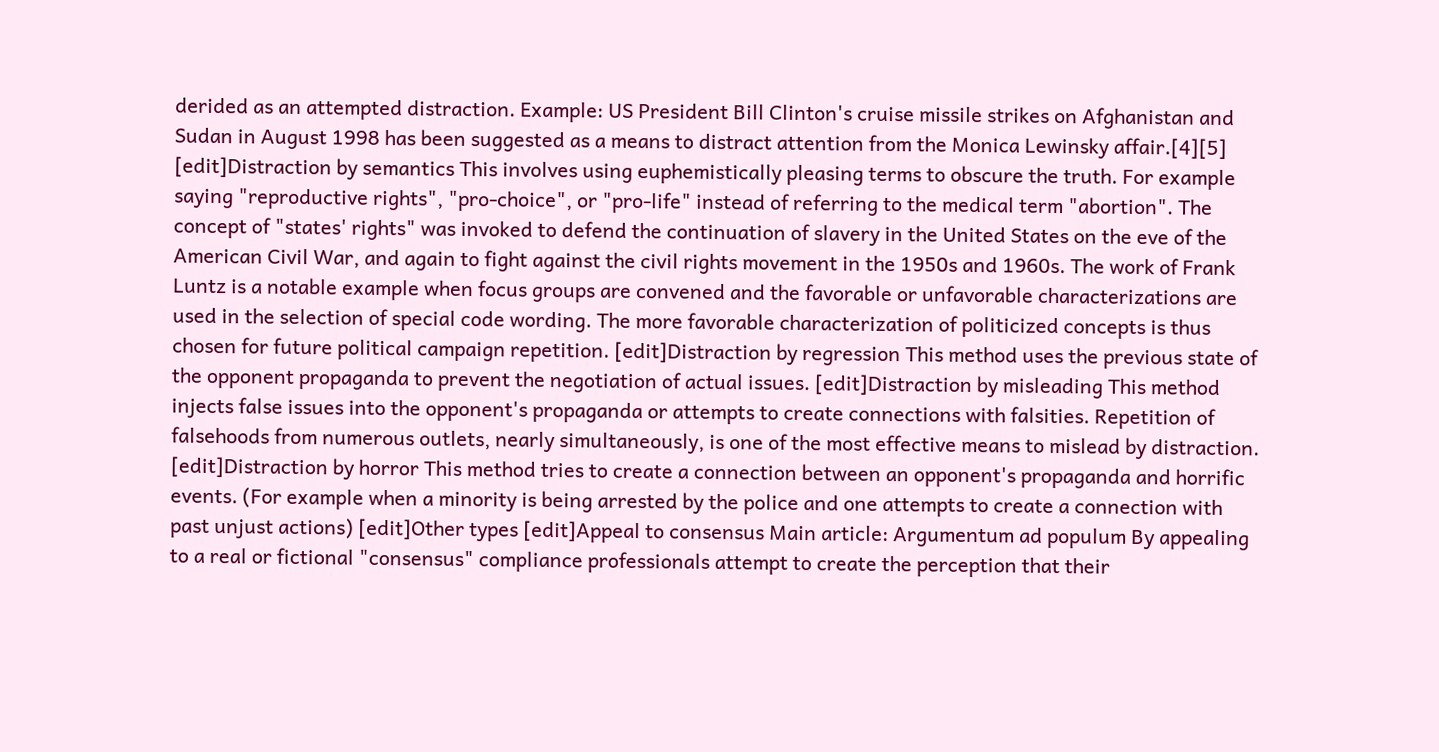derided as an attempted distraction. Example: US President Bill Clinton's cruise missile strikes on Afghanistan and Sudan in August 1998 has been suggested as a means to distract attention from the Monica Lewinsky affair.[4][5] [edit]Distraction by semantics This involves using euphemistically pleasing terms to obscure the truth. For example saying "reproductive rights", "pro-choice", or "pro-life" instead of referring to the medical term "abortion". The concept of "states' rights" was invoked to defend the continuation of slavery in the United States on the eve of the American Civil War, and again to fight against the civil rights movement in the 1950s and 1960s. The work of Frank Luntz is a notable example when focus groups are convened and the favorable or unfavorable characterizations are used in the selection of special code wording. The more favorable characterization of politicized concepts is thus chosen for future political campaign repetition. [edit]Distraction by regression This method uses the previous state of the opponent propaganda to prevent the negotiation of actual issues. [edit]Distraction by misleading This method injects false issues into the opponent's propaganda or attempts to create connections with falsities. Repetition of falsehoods from numerous outlets, nearly simultaneously, is one of the most effective means to mislead by distraction. [edit]Distraction by horror This method tries to create a connection between an opponent's propaganda and horrific events. (For example when a minority is being arrested by the police and one attempts to create a connection with past unjust actions) [edit]Other types [edit]Appeal to consensus Main article: Argumentum ad populum By appealing to a real or fictional "consensus" compliance professionals attempt to create the perception that their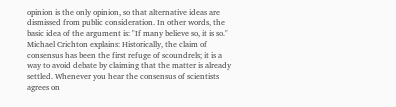opinion is the only opinion, so that alternative ideas are dismissed from public consideration. In other words, the basic idea of the argument is: "If many believe so, it is so." Michael Crichton explains: Historically, the claim of consensus has been the first refuge of scoundrels; it is a way to avoid debate by claiming that the matter is already settled. Whenever you hear the consensus of scientists agrees on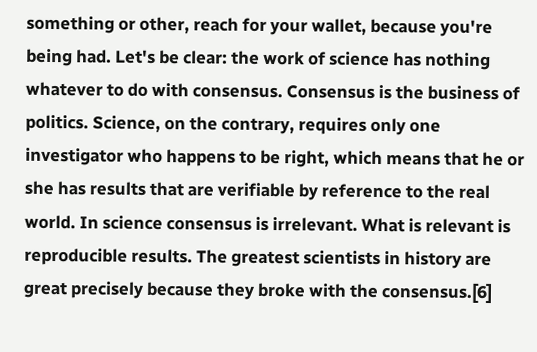something or other, reach for your wallet, because you're being had. Let's be clear: the work of science has nothing whatever to do with consensus. Consensus is the business of politics. Science, on the contrary, requires only one investigator who happens to be right, which means that he or she has results that are verifiable by reference to the real world. In science consensus is irrelevant. What is relevant is reproducible results. The greatest scientists in history are great precisely because they broke with the consensus.[6]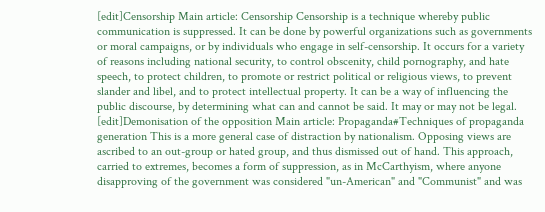[edit]Censorship Main article: Censorship Censorship is a technique whereby public communication is suppressed. It can be done by powerful organizations such as governments or moral campaigns, or by individuals who engage in self-censorship. It occurs for a variety of reasons including national security, to control obscenity, child pornography, and hate speech, to protect children, to promote or restrict political or religious views, to prevent slander and libel, and to protect intellectual property. It can be a way of influencing the public discourse, by determining what can and cannot be said. It may or may not be legal. [edit]Demonisation of the opposition Main article: Propaganda#Techniques of propaganda generation This is a more general case of distraction by nationalism. Opposing views are ascribed to an out-group or hated group, and thus dismissed out of hand. This approach, carried to extremes, becomes a form of suppression, as in McCarthyism, where anyone disapproving of the government was considered "un-American" and "Communist" and was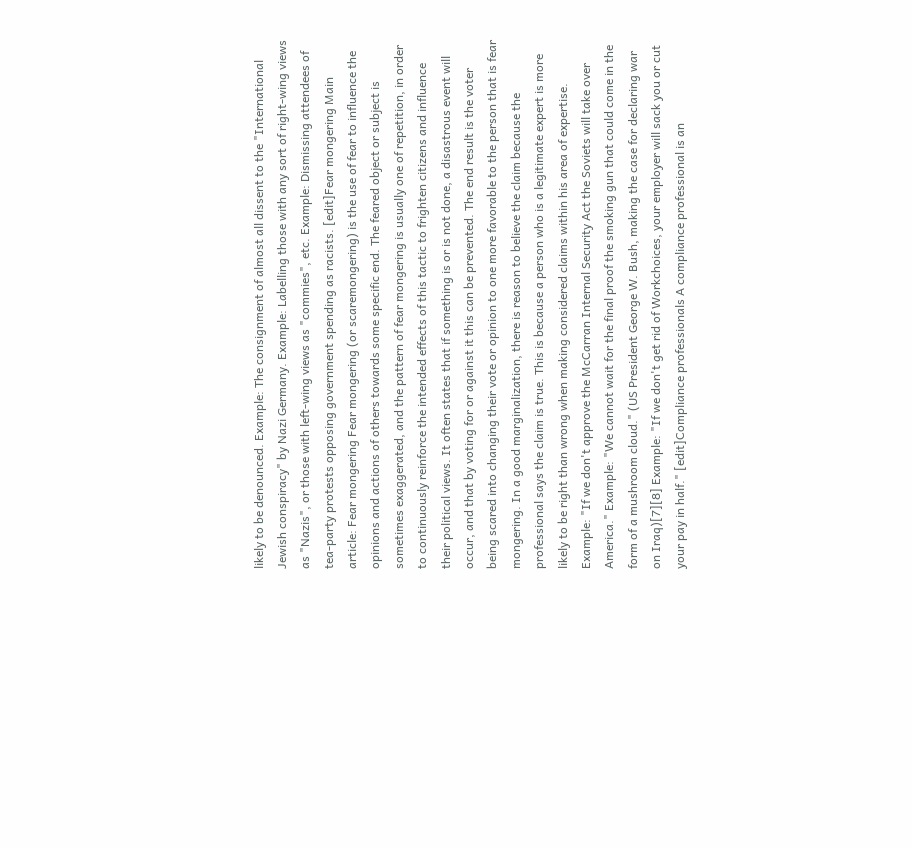likely to be denounced. Example: The consignment of almost all dissent to the "International Jewish conspiracy" by Nazi Germany. Example: Labelling those with any sort of right-wing views as "Nazis", or those with left-wing views as "commies", etc. Example: Dismissing attendees of tea-party protests opposing government spending as racists. [edit]Fear mongering Main article: Fear mongering Fear mongering (or scaremongering) is the use of fear to influence the opinions and actions of others towards some specific end. The feared object or subject is sometimes exaggerated, and the pattern of fear mongering is usually one of repetition, in order to continuously reinforce the intended effects of this tactic to frighten citizens and influence their political views. It often states that if something is or is not done, a disastrous event will occur, and that by voting for or against it this can be prevented. The end result is the voter being scared into changing their vote or opinion to one more favorable to the person that is fear mongering. In a good marginalization, there is reason to believe the claim because the professional says the claim is true. This is because a person who is a legitimate expert is more likely to be right than wrong when making considered claims within his area of expertise. Example: "If we don't approve the McCarran Internal Security Act the Soviets will take over America." Example: "We cannot wait for the final proof the smoking gun that could come in the form of a mushroom cloud." (US President George W. Bush, making the case for declaring war on Iraq)[7][8] Example: "If we don't get rid of Workchoices, your employer will sack you or cut your pay in half." [edit]Compliance professionals A compliance professional is an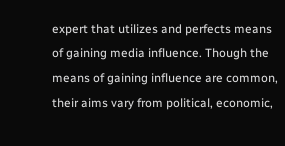expert that utilizes and perfects means of gaining media influence. Though the means of gaining influence are common, their aims vary from political, economic,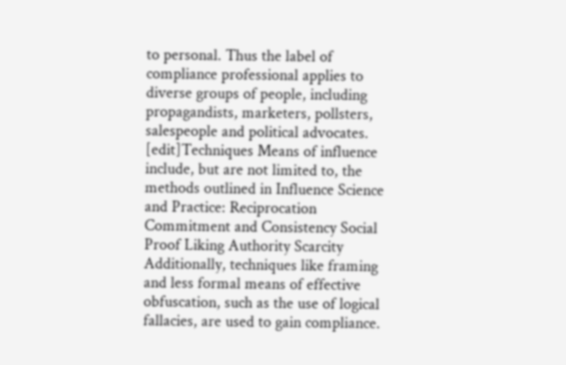to personal. Thus the label of compliance professional applies to diverse groups of people, including propagandists, marketers, pollsters, salespeople and political advocates. [edit]Techniques Means of influence include, but are not limited to, the methods outlined in Influence Science and Practice: Reciprocation Commitment and Consistency Social Proof Liking Authority Scarcity Additionally, techniques like framing and less formal means of effective obfuscation, such as the use of logical fallacies, are used to gain compliance.